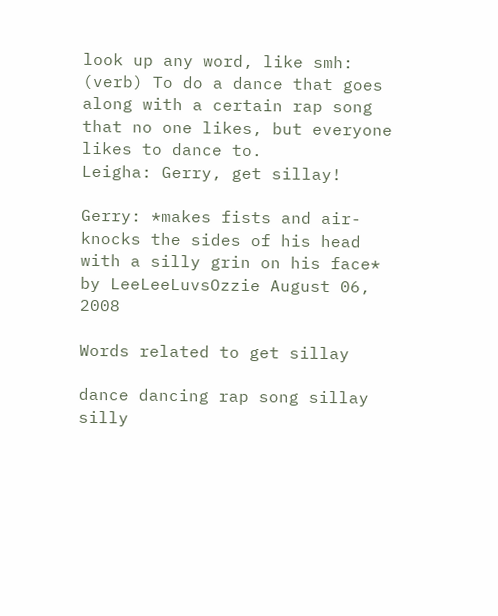look up any word, like smh:
(verb) To do a dance that goes along with a certain rap song that no one likes, but everyone likes to dance to.
Leigha: Gerry, get sillay!

Gerry: *makes fists and air-knocks the sides of his head with a silly grin on his face*
by LeeLeeLuvsOzzie August 06, 2008

Words related to get sillay

dance dancing rap song sillay silly